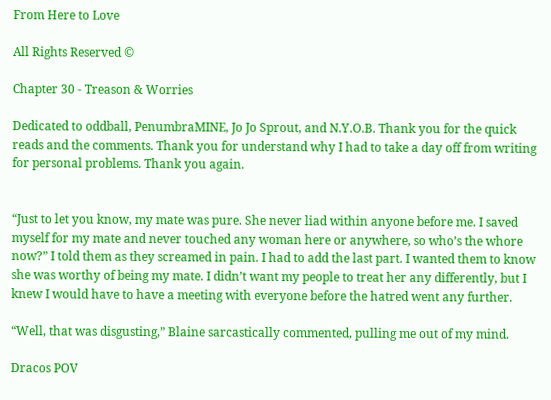From Here to Love

All Rights Reserved ©

Chapter 30 - Treason & Worries

Dedicated to oddball, PenumbraMINE, Jo Jo Sprout, and N.Y.O.B. Thank you for the quick reads and the comments. Thank you for understand why I had to take a day off from writing for personal problems. Thank you again.


“Just to let you know, my mate was pure. She never liad within anyone before me. I saved myself for my mate and never touched any woman here or anywhere, so who’s the whore now?” I told them as they screamed in pain. I had to add the last part. I wanted them to know she was worthy of being my mate. I didn’t want my people to treat her any differently, but I knew I would have to have a meeting with everyone before the hatred went any further.

“Well, that was disgusting,” Blaine sarcastically commented, pulling me out of my mind.

Dracos POV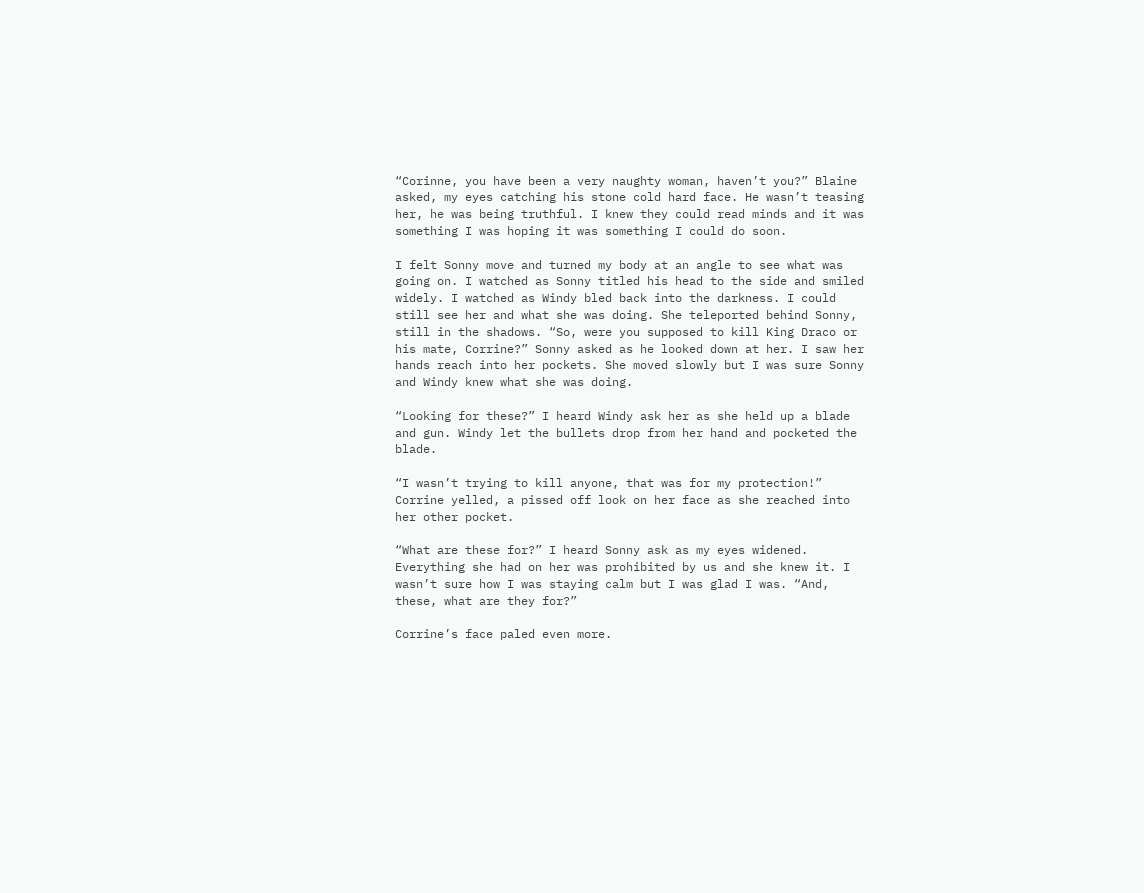“Corinne, you have been a very naughty woman, haven’t you?” Blaine asked, my eyes catching his stone cold hard face. He wasn’t teasing her, he was being truthful. I knew they could read minds and it was something I was hoping it was something I could do soon.

I felt Sonny move and turned my body at an angle to see what was going on. I watched as Sonny titled his head to the side and smiled widely. I watched as Windy bled back into the darkness. I could still see her and what she was doing. She teleported behind Sonny, still in the shadows. “So, were you supposed to kill King Draco or his mate, Corrine?” Sonny asked as he looked down at her. I saw her hands reach into her pockets. She moved slowly but I was sure Sonny and Windy knew what she was doing.

“Looking for these?” I heard Windy ask her as she held up a blade and gun. Windy let the bullets drop from her hand and pocketed the blade.

“I wasn’t trying to kill anyone, that was for my protection!” Corrine yelled, a pissed off look on her face as she reached into her other pocket.

“What are these for?” I heard Sonny ask as my eyes widened. Everything she had on her was prohibited by us and she knew it. I wasn’t sure how I was staying calm but I was glad I was. “And, these, what are they for?”

Corrine’s face paled even more.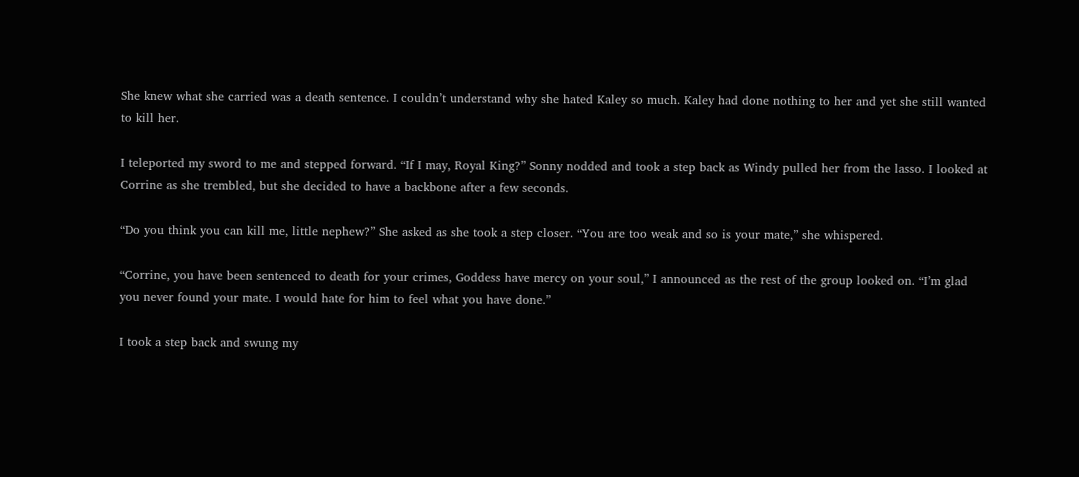She knew what she carried was a death sentence. I couldn’t understand why she hated Kaley so much. Kaley had done nothing to her and yet she still wanted to kill her.

I teleported my sword to me and stepped forward. “If I may, Royal King?” Sonny nodded and took a step back as Windy pulled her from the lasso. I looked at Corrine as she trembled, but she decided to have a backbone after a few seconds.

“Do you think you can kill me, little nephew?” She asked as she took a step closer. “You are too weak and so is your mate,” she whispered.

“Corrine, you have been sentenced to death for your crimes, Goddess have mercy on your soul,” I announced as the rest of the group looked on. “I’m glad you never found your mate. I would hate for him to feel what you have done.”

I took a step back and swung my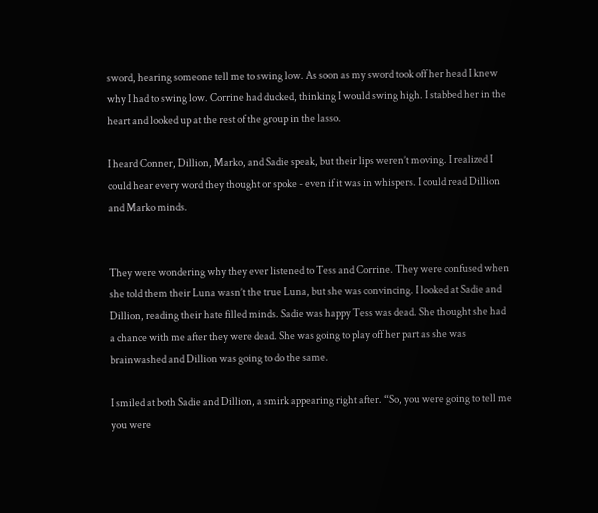sword, hearing someone tell me to swing low. As soon as my sword took off her head I knew why I had to swing low. Corrine had ducked, thinking I would swing high. I stabbed her in the heart and looked up at the rest of the group in the lasso.

I heard Conner, Dillion, Marko, and Sadie speak, but their lips weren’t moving. I realized I could hear every word they thought or spoke - even if it was in whispers. I could read Dillion and Marko minds.


They were wondering why they ever listened to Tess and Corrine. They were confused when she told them their Luna wasn’t the true Luna, but she was convincing. I looked at Sadie and Dillion, reading their hate filled minds. Sadie was happy Tess was dead. She thought she had a chance with me after they were dead. She was going to play off her part as she was brainwashed and Dillion was going to do the same.

I smiled at both Sadie and Dillion, a smirk appearing right after. “So, you were going to tell me you were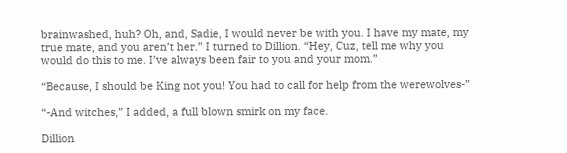brainwashed, huh? Oh, and, Sadie, I would never be with you. I have my mate, my true mate, and you aren’t her.” I turned to Dillion. “Hey, Cuz, tell me why you would do this to me. I’ve always been fair to you and your mom.”

“Because, I should be King not you! You had to call for help from the werewolves-”

“-And witches,” I added, a full blown smirk on my face.

Dillion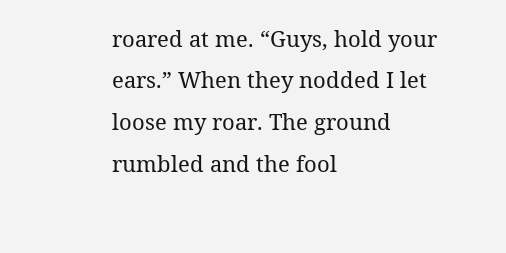roared at me. “Guys, hold your ears.” When they nodded I let loose my roar. The ground rumbled and the fool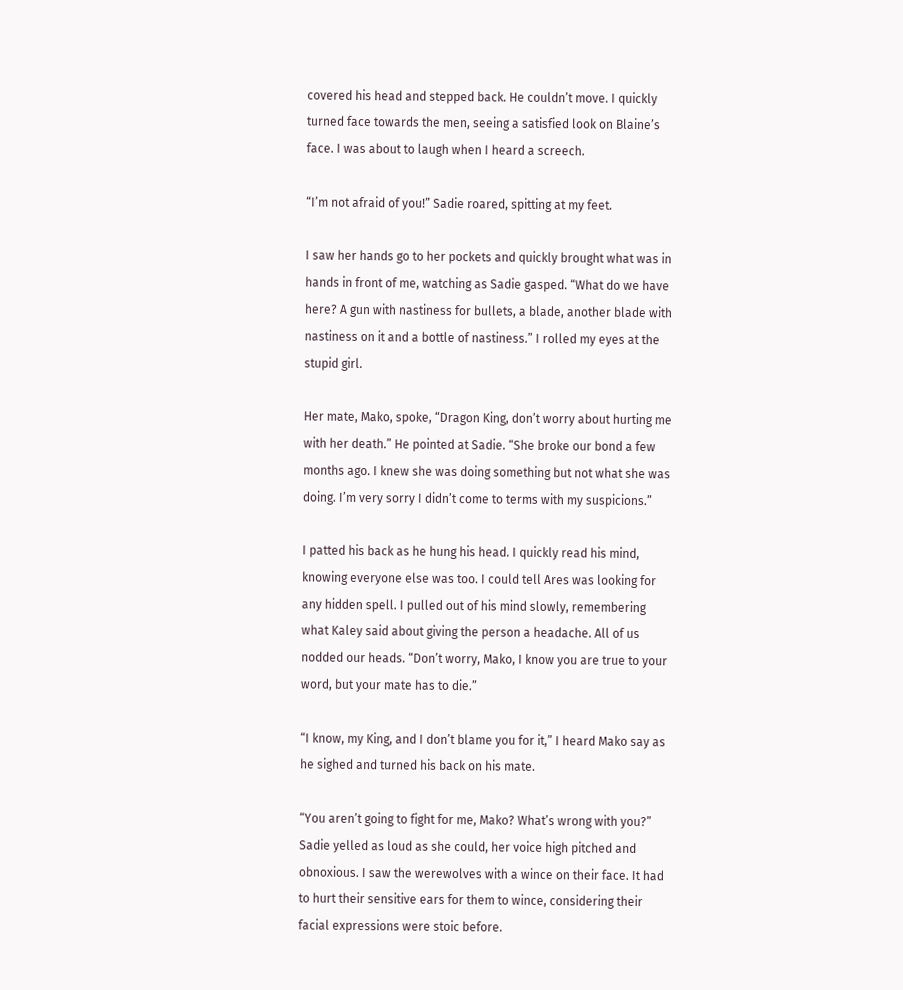covered his head and stepped back. He couldn’t move. I quickly turned face towards the men, seeing a satisfied look on Blaine’s face. I was about to laugh when I heard a screech.

“I’m not afraid of you!” Sadie roared, spitting at my feet.

I saw her hands go to her pockets and quickly brought what was in hands in front of me, watching as Sadie gasped. “What do we have here? A gun with nastiness for bullets, a blade, another blade with nastiness on it and a bottle of nastiness.” I rolled my eyes at the stupid girl.

Her mate, Mako, spoke, “Dragon King, don’t worry about hurting me with her death.” He pointed at Sadie. “She broke our bond a few months ago. I knew she was doing something but not what she was doing. I’m very sorry I didn’t come to terms with my suspicions.”

I patted his back as he hung his head. I quickly read his mind, knowing everyone else was too. I could tell Ares was looking for any hidden spell. I pulled out of his mind slowly, remembering what Kaley said about giving the person a headache. All of us nodded our heads. “Don’t worry, Mako, I know you are true to your word, but your mate has to die.”

“I know, my King, and I don’t blame you for it,” I heard Mako say as he sighed and turned his back on his mate.

“You aren’t going to fight for me, Mako? What’s wrong with you?” Sadie yelled as loud as she could, her voice high pitched and obnoxious. I saw the werewolves with a wince on their face. It had to hurt their sensitive ears for them to wince, considering their facial expressions were stoic before.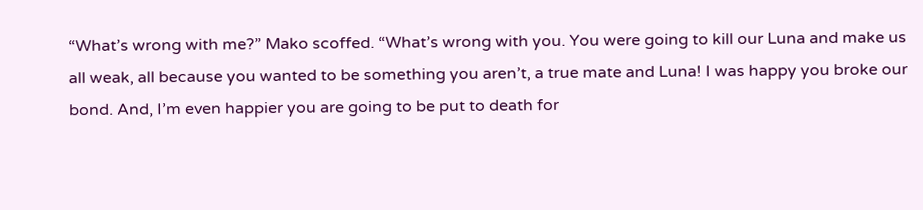“What’s wrong with me?” Mako scoffed. “What’s wrong with you. You were going to kill our Luna and make us all weak, all because you wanted to be something you aren’t, a true mate and Luna! I was happy you broke our bond. And, I’m even happier you are going to be put to death for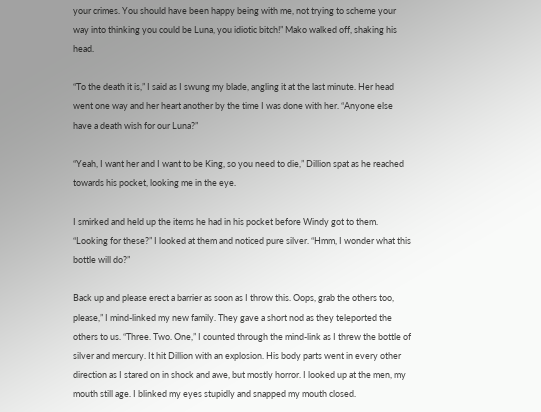your crimes. You should have been happy being with me, not trying to scheme your way into thinking you could be Luna, you idiotic bitch!” Mako walked off, shaking his head.

“To the death it is,” I said as I swung my blade, angling it at the last minute. Her head went one way and her heart another by the time I was done with her. “Anyone else have a death wish for our Luna?”

“Yeah, I want her and I want to be King, so you need to die,” Dillion spat as he reached towards his pocket, looking me in the eye.

I smirked and held up the items he had in his pocket before Windy got to them. “Looking for these?” I looked at them and noticed pure silver. “Hmm, I wonder what this bottle will do?”

Back up and please erect a barrier as soon as I throw this. Oops, grab the others too, please,” I mind-linked my new family. They gave a short nod as they teleported the others to us. “Three. Two. One,” I counted through the mind-link as I threw the bottle of silver and mercury. It hit Dillion with an explosion. His body parts went in every other direction as I stared on in shock and awe, but mostly horror. I looked up at the men, my mouth still age. I blinked my eyes stupidly and snapped my mouth closed.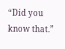“Did you know that.”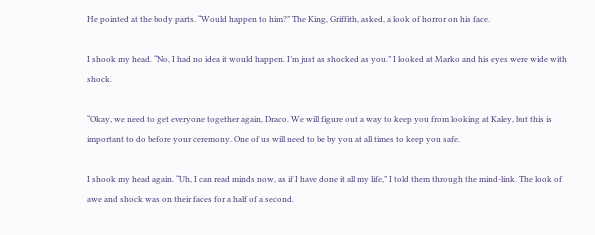He pointed at the body parts. “Would happen to him?” The King, Griffith, asked, a look of horror on his face.

I shook my head. “No, I had no idea it would happen. I’m just as shocked as you.” I looked at Marko and his eyes were wide with shock.

“Okay, we need to get everyone together again, Draco. We will figure out a way to keep you from looking at Kaley, but this is important to do before your ceremony. One of us will need to be by you at all times to keep you safe.

I shook my head again. “Uh, I can read minds now, as if I have done it all my life,” I told them through the mind-link. The look of awe and shock was on their faces for a half of a second.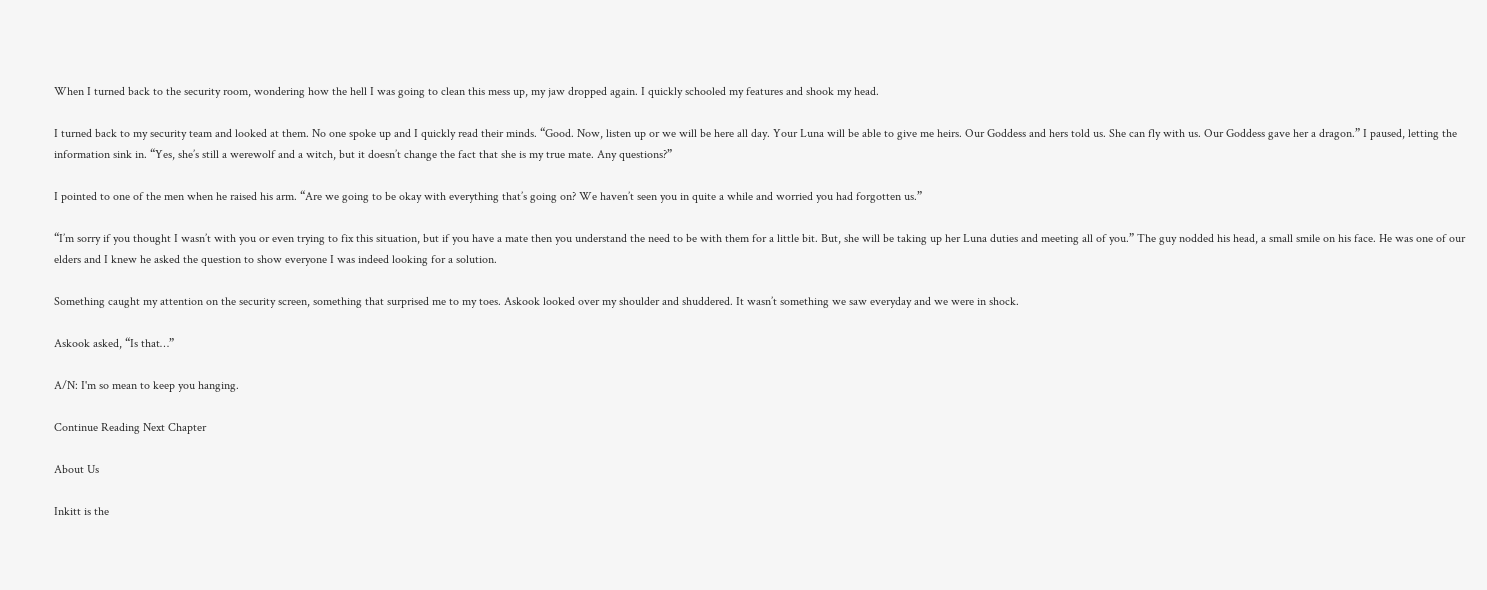When I turned back to the security room, wondering how the hell I was going to clean this mess up, my jaw dropped again. I quickly schooled my features and shook my head.

I turned back to my security team and looked at them. No one spoke up and I quickly read their minds. “Good. Now, listen up or we will be here all day. Your Luna will be able to give me heirs. Our Goddess and hers told us. She can fly with us. Our Goddess gave her a dragon.” I paused, letting the information sink in. “Yes, she’s still a werewolf and a witch, but it doesn’t change the fact that she is my true mate. Any questions?”

I pointed to one of the men when he raised his arm. “Are we going to be okay with everything that’s going on? We haven’t seen you in quite a while and worried you had forgotten us.”

“I’m sorry if you thought I wasn’t with you or even trying to fix this situation, but if you have a mate then you understand the need to be with them for a little bit. But, she will be taking up her Luna duties and meeting all of you.” The guy nodded his head, a small smile on his face. He was one of our elders and I knew he asked the question to show everyone I was indeed looking for a solution.

Something caught my attention on the security screen, something that surprised me to my toes. Askook looked over my shoulder and shuddered. It wasn’t something we saw everyday and we were in shock.

Askook asked, “Is that…”

A/N: I'm so mean to keep you hanging.

Continue Reading Next Chapter

About Us

Inkitt is the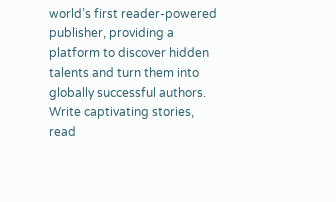world’s first reader-powered publisher, providing a platform to discover hidden talents and turn them into globally successful authors. Write captivating stories, read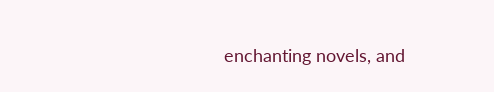enchanting novels, and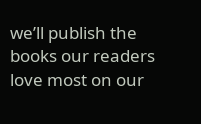we’ll publish the books our readers love most on our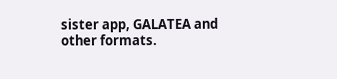sister app, GALATEA and other formats.